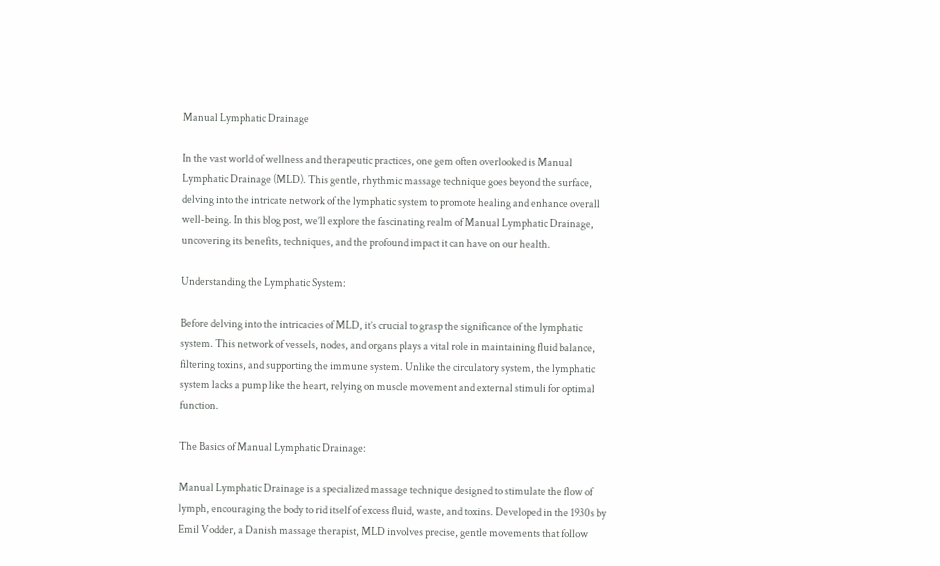Manual Lymphatic Drainage

In the vast world of wellness and therapeutic practices, one gem often overlooked is Manual Lymphatic Drainage (MLD). This gentle, rhythmic massage technique goes beyond the surface, delving into the intricate network of the lymphatic system to promote healing and enhance overall well-being. In this blog post, we’ll explore the fascinating realm of Manual Lymphatic Drainage, uncovering its benefits, techniques, and the profound impact it can have on our health.

Understanding the Lymphatic System:

Before delving into the intricacies of MLD, it’s crucial to grasp the significance of the lymphatic system. This network of vessels, nodes, and organs plays a vital role in maintaining fluid balance, filtering toxins, and supporting the immune system. Unlike the circulatory system, the lymphatic system lacks a pump like the heart, relying on muscle movement and external stimuli for optimal function.

The Basics of Manual Lymphatic Drainage:

Manual Lymphatic Drainage is a specialized massage technique designed to stimulate the flow of lymph, encouraging the body to rid itself of excess fluid, waste, and toxins. Developed in the 1930s by Emil Vodder, a Danish massage therapist, MLD involves precise, gentle movements that follow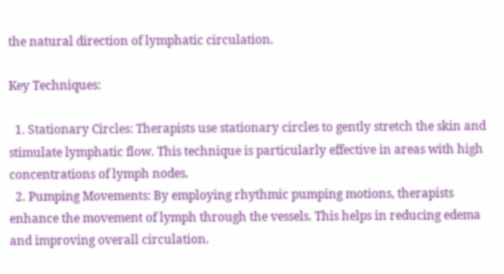the natural direction of lymphatic circulation.

Key Techniques:

  1. Stationary Circles: Therapists use stationary circles to gently stretch the skin and stimulate lymphatic flow. This technique is particularly effective in areas with high concentrations of lymph nodes.
  2. Pumping Movements: By employing rhythmic pumping motions, therapists enhance the movement of lymph through the vessels. This helps in reducing edema and improving overall circulation.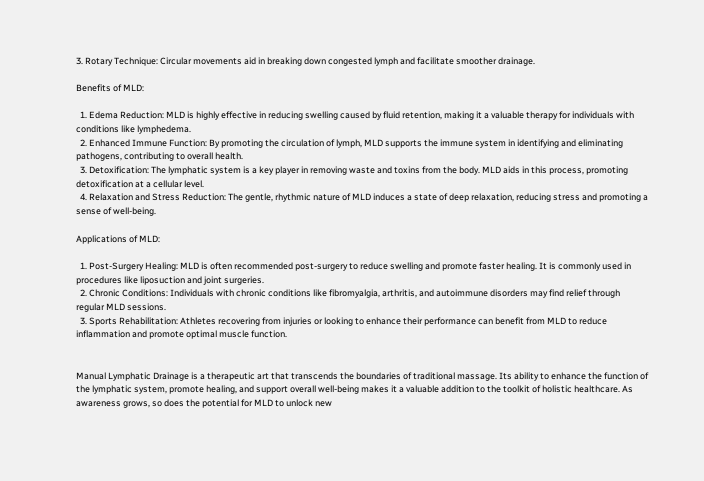3. Rotary Technique: Circular movements aid in breaking down congested lymph and facilitate smoother drainage.

Benefits of MLD:

  1. Edema Reduction: MLD is highly effective in reducing swelling caused by fluid retention, making it a valuable therapy for individuals with conditions like lymphedema.
  2. Enhanced Immune Function: By promoting the circulation of lymph, MLD supports the immune system in identifying and eliminating pathogens, contributing to overall health.
  3. Detoxification: The lymphatic system is a key player in removing waste and toxins from the body. MLD aids in this process, promoting detoxification at a cellular level.
  4. Relaxation and Stress Reduction: The gentle, rhythmic nature of MLD induces a state of deep relaxation, reducing stress and promoting a sense of well-being.

Applications of MLD:

  1. Post-Surgery Healing: MLD is often recommended post-surgery to reduce swelling and promote faster healing. It is commonly used in procedures like liposuction and joint surgeries.
  2. Chronic Conditions: Individuals with chronic conditions like fibromyalgia, arthritis, and autoimmune disorders may find relief through regular MLD sessions.
  3. Sports Rehabilitation: Athletes recovering from injuries or looking to enhance their performance can benefit from MLD to reduce inflammation and promote optimal muscle function.


Manual Lymphatic Drainage is a therapeutic art that transcends the boundaries of traditional massage. Its ability to enhance the function of the lymphatic system, promote healing, and support overall well-being makes it a valuable addition to the toolkit of holistic healthcare. As awareness grows, so does the potential for MLD to unlock new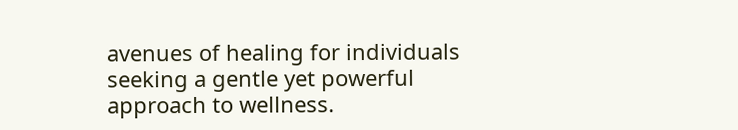avenues of healing for individuals seeking a gentle yet powerful approach to wellness.